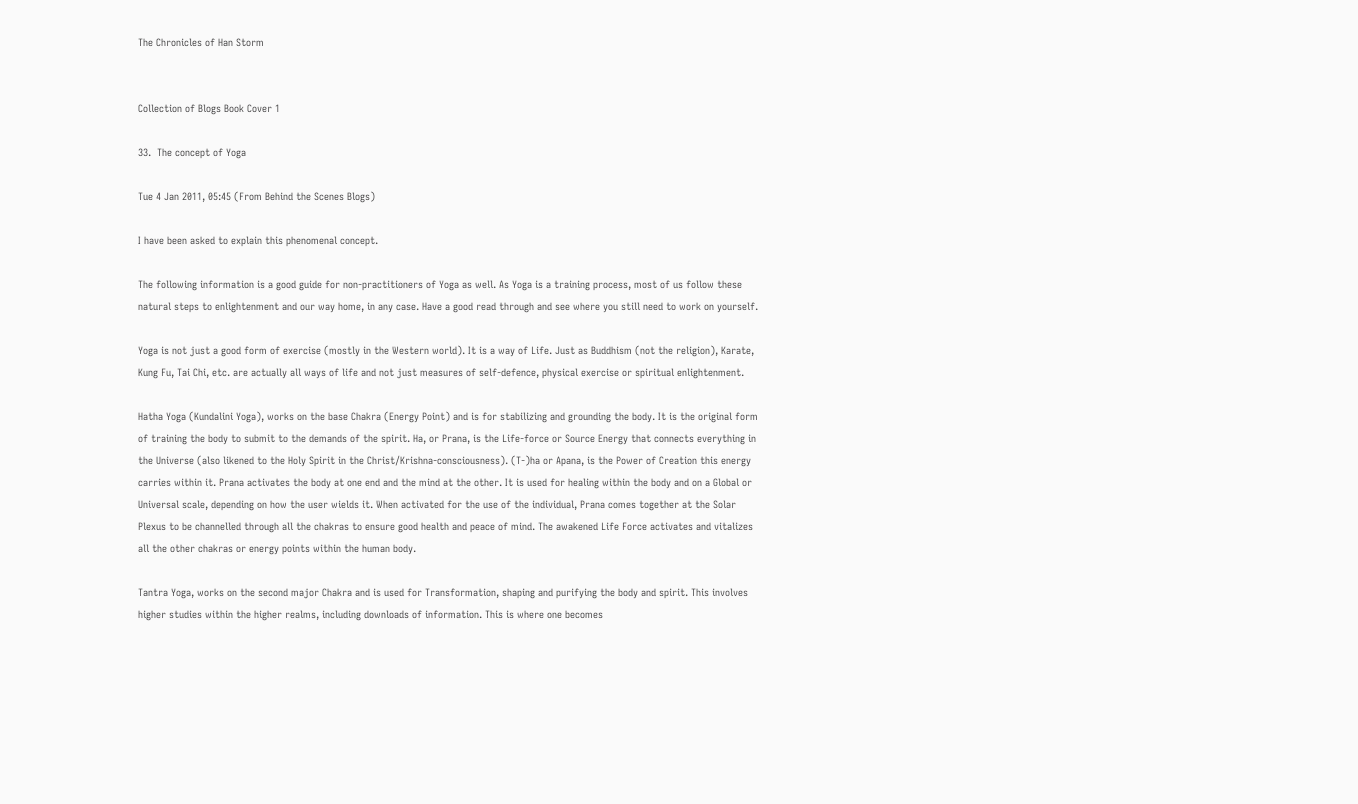The Chronicles of Han Storm


Collection of Blogs Book Cover 1

33.  The concept of Yoga

Tue 4 Jan 2011, 05:45 (From Behind the Scenes Blogs)

I have been asked to explain this phenomenal concept.

The following information is a good guide for non-practitioners of Yoga as well. As Yoga is a training process, most of us follow these natural steps to enlightenment and our way home, in any case. Have a good read through and see where you still need to work on yourself.

Yoga is not just a good form of exercise (mostly in the Western world). It is a way of Life. Just as Buddhism (not the religion), Karate, Kung Fu, Tai Chi, etc. are actually all ways of life and not just measures of self-defence, physical exercise or spiritual enlightenment.

Hatha Yoga (Kundalini Yoga), works on the base Chakra (Energy Point) and is for stabilizing and grounding the body. It is the original form of training the body to submit to the demands of the spirit. Ha, or Prana, is the Life-force or Source Energy that connects everything in the Universe (also likened to the Holy Spirit in the Christ/Krishna-consciousness). (T-)ha or Apana, is the Power of Creation this energy carries within it. Prana activates the body at one end and the mind at the other. It is used for healing within the body and on a Global or Universal scale, depending on how the user wields it. When activated for the use of the individual, Prana comes together at the Solar Plexus to be channelled through all the chakras to ensure good health and peace of mind. The awakened Life Force activates and vitalizes all the other chakras or energy points within the human body.

Tantra Yoga, works on the second major Chakra and is used for Transformation, shaping and purifying the body and spirit. This involves higher studies within the higher realms, including downloads of information. This is where one becomes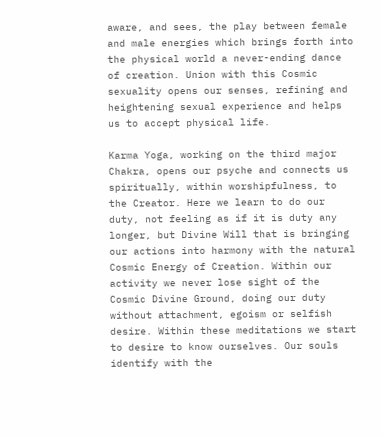aware, and sees, the play between female and male energies which brings forth into the physical world a never-ending dance of creation. Union with this Cosmic sexuality opens our senses, refining and heightening sexual experience and helps us to accept physical life.

Karma Yoga, working on the third major Chakra, opens our psyche and connects us spiritually, within worshipfulness, to the Creator. Here we learn to do our duty, not feeling as if it is duty any longer, but Divine Will that is bringing our actions into harmony with the natural Cosmic Energy of Creation. Within our activity we never lose sight of the Cosmic Divine Ground, doing our duty without attachment, egoism or selfish desire. Within these meditations we start to desire to know ourselves. Our souls identify with the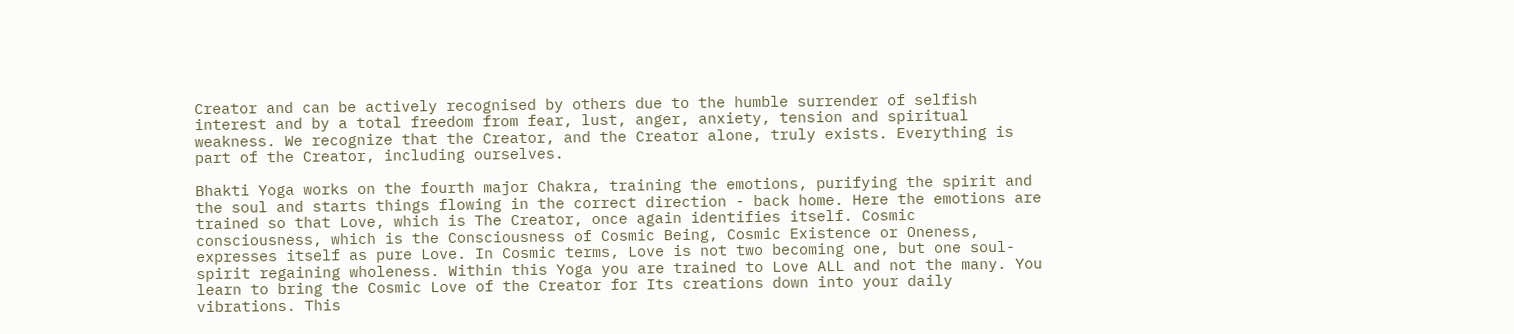Creator and can be actively recognised by others due to the humble surrender of selfish interest and by a total freedom from fear, lust, anger, anxiety, tension and spiritual weakness. We recognize that the Creator, and the Creator alone, truly exists. Everything is part of the Creator, including ourselves.

Bhakti Yoga works on the fourth major Chakra, training the emotions, purifying the spirit and the soul and starts things flowing in the correct direction - back home. Here the emotions are trained so that Love, which is The Creator, once again identifies itself. Cosmic consciousness, which is the Consciousness of Cosmic Being, Cosmic Existence or Oneness, expresses itself as pure Love. In Cosmic terms, Love is not two becoming one, but one soul-spirit regaining wholeness. Within this Yoga you are trained to Love ALL and not the many. You learn to bring the Cosmic Love of the Creator for Its creations down into your daily vibrations. This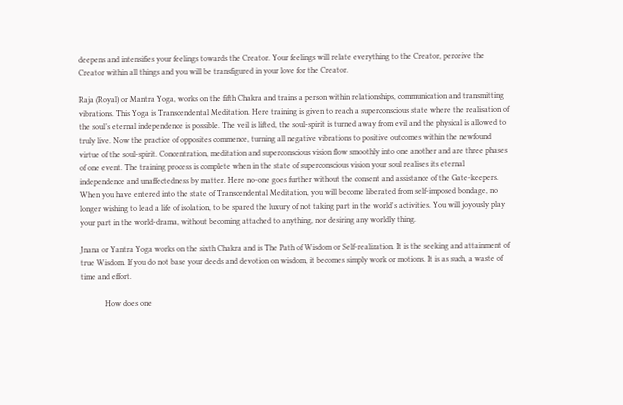deepens and intensifies your feelings towards the Creator. Your feelings will relate everything to the Creator, perceive the Creator within all things and you will be transfigured in your love for the Creator.

Raja (Royal) or Mantra Yoga, works on the fifth Chakra and trains a person within relationships, communication and transmitting vibrations. This Yoga is Transcendental Meditation. Here training is given to reach a superconscious state where the realisation of the soul’s eternal independence is possible. The veil is lifted, the soul-spirit is turned away from evil and the physical is allowed to truly live. Now the practice of opposites commence, turning all negative vibrations to positive outcomes within the newfound virtue of the soul-spirit. Concentration, meditation and superconscious vision flow smoothly into one another and are three phases of one event. The training process is complete when in the state of superconscious vision your soul realises its eternal independence and unaffectedness by matter. Here no-one goes further without the consent and assistance of the Gate-keepers. When you have entered into the state of Transcendental Meditation, you will become liberated from self-imposed bondage, no longer wishing to lead a life of isolation, to be spared the luxury of not taking part in the world's activities. You will joyously play your part in the world-drama, without becoming attached to anything, nor desiring any worldly thing.

Jnana or Yantra Yoga works on the sixth Chakra and is The Path of Wisdom or Self-realization. It is the seeking and attainment of true Wisdom. If you do not base your deeds and devotion on wisdom, it becomes simply work or motions. It is as such, a waste of time and effort.

            How does one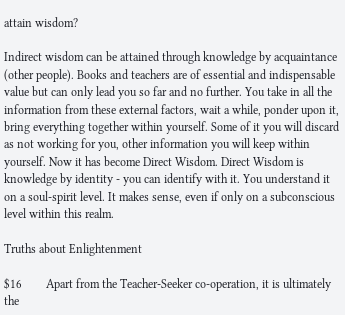attain wisdom?

Indirect wisdom can be attained through knowledge by acquaintance (other people). Books and teachers are of essential and indispensable value but can only lead you so far and no further. You take in all the information from these external factors, wait a while, ponder upon it, bring everything together within yourself. Some of it you will discard as not working for you, other information you will keep within yourself. Now it has become Direct Wisdom. Direct Wisdom is knowledge by identity - you can identify with it. You understand it on a soul-spirit level. It makes sense, even if only on a subconscious level within this realm.

Truths about Enlightenment

$16        Apart from the Teacher-Seeker co-operation, it is ultimately the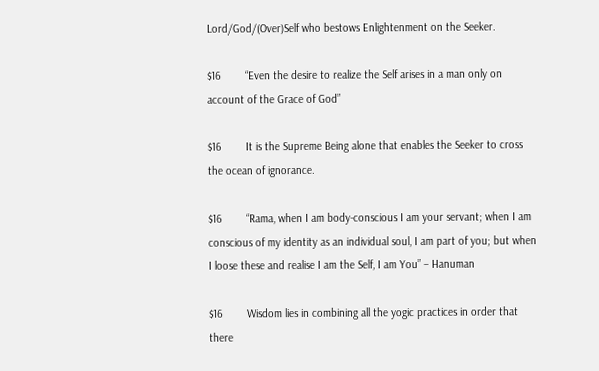Lord/God/(Over)Self who bestows Enlightenment on the Seeker.

$16        “Even the desire to realize the Self arises in a man only on account of the Grace of God”

$16        It is the Supreme Being alone that enables the Seeker to cross the ocean of ignorance.

$16        “Rama, when I am body-conscious I am your servant; when I am conscious of my identity as an individual soul, I am part of you; but when I loose these and realise I am the Self, I am You” – Hanuman

$16        Wisdom lies in combining all the yogic practices in order that there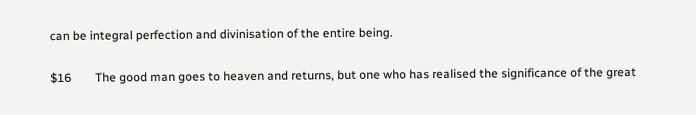can be integral perfection and divinisation of the entire being.

$16        The good man goes to heaven and returns, but one who has realised the significance of the great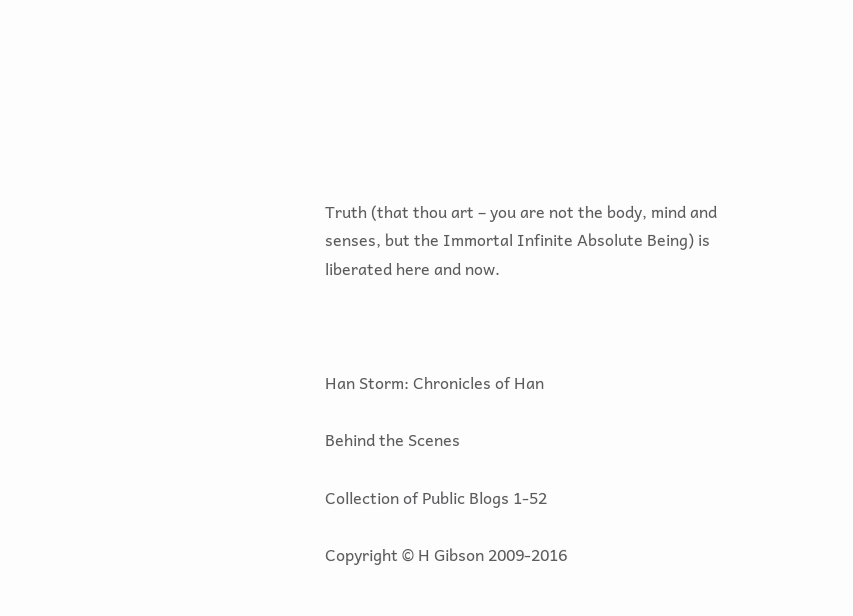Truth (that thou art – you are not the body, mind and senses, but the Immortal Infinite Absolute Being) is liberated here and now.



Han Storm: Chronicles of Han

Behind the Scenes

Collection of Public Blogs 1-52

Copyright © H Gibson 2009-2016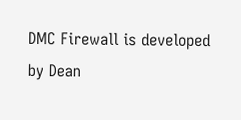DMC Firewall is developed by Dean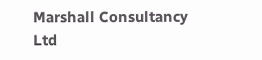Marshall Consultancy Ltd